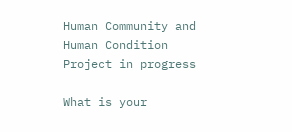Human Community and Human Condition
Project in progress

What is your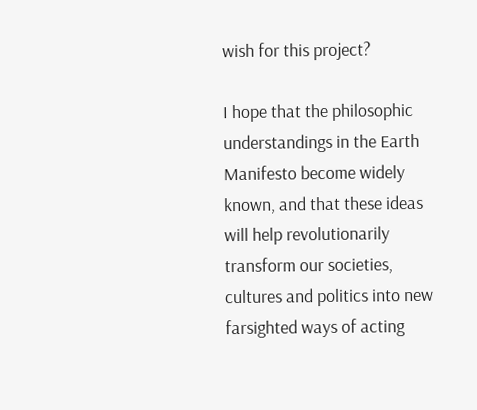wish for this project?

I hope that the philosophic understandings in the Earth Manifesto become widely known, and that these ideas will help revolutionarily transform our societies, cultures and politics into new farsighted ways of acting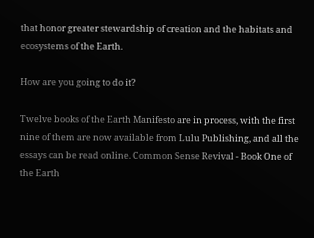that honor greater stewardship of creation and the habitats and ecosystems of the Earth.

How are you going to do it?

Twelve books of the Earth Manifesto are in process, with the first nine of them are now available from Lulu Publishing, and all the essays can be read online. Common Sense Revival - Book One of the Earth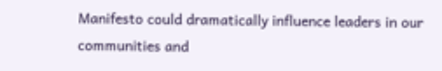Manifesto could dramatically influence leaders in our communities and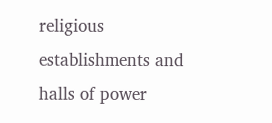religious establishments and halls of power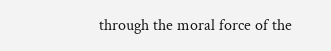through the moral force of the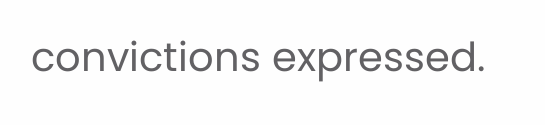convictions expressed.